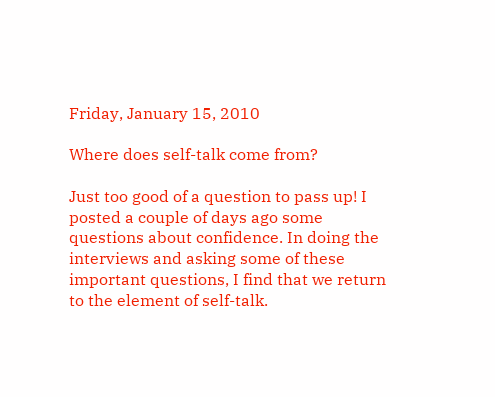Friday, January 15, 2010

Where does self-talk come from?

Just too good of a question to pass up! I posted a couple of days ago some questions about confidence. In doing the interviews and asking some of these important questions, I find that we return to the element of self-talk.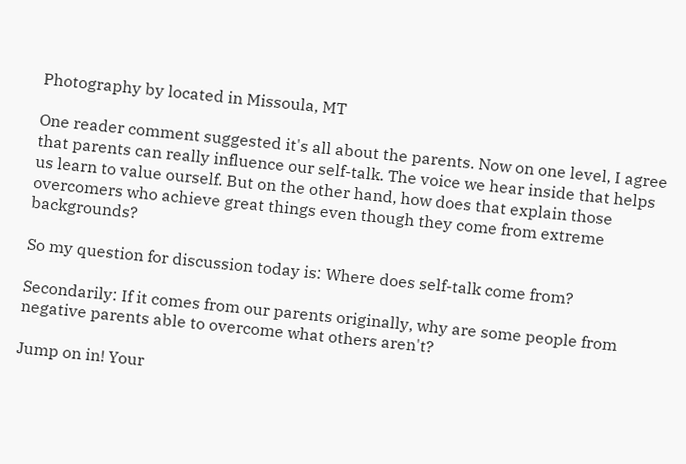Photography by located in Missoula, MT

One reader comment suggested it's all about the parents. Now on one level, I agree that parents can really influence our self-talk. The voice we hear inside that helps us learn to value ourself. But on the other hand, how does that explain those overcomers who achieve great things even though they come from extreme backgrounds?

So my question for discussion today is: Where does self-talk come from?

Secondarily: If it comes from our parents originally, why are some people from negative parents able to overcome what others aren't?

Jump on in! Your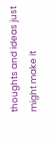thoughts and ideas just might make it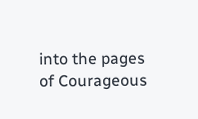into the pages of Courageous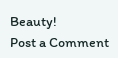Beauty!
Post a Comment